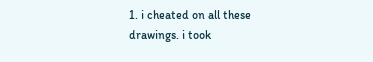1. i cheated on all these drawings. i took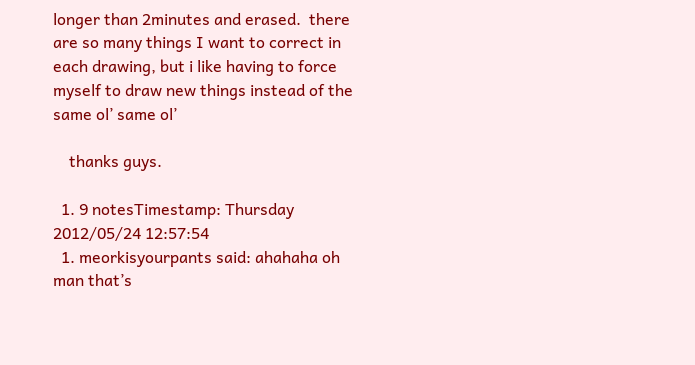longer than 2minutes and erased.  there are so many things I want to correct in each drawing, but i like having to force myself to draw new things instead of the same ol’ same ol’

    thanks guys.

  1. 9 notesTimestamp: Thursday 2012/05/24 12:57:54
  1. meorkisyourpants said: ahahaha oh man that’s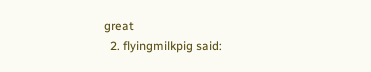great
  2. flyingmilkpig said: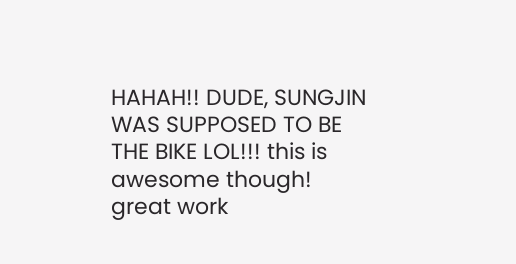HAHAH!! DUDE, SUNGJIN WAS SUPPOSED TO BE THE BIKE LOL!!! this is awesome though! great work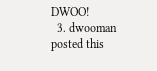DWOO!
  3. dwooman posted this